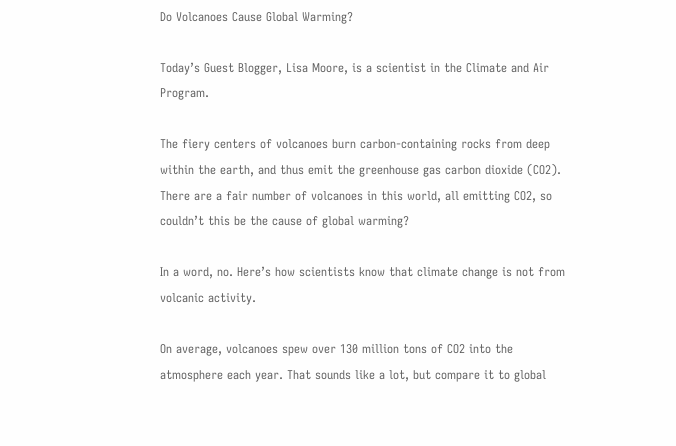Do Volcanoes Cause Global Warming?

Today’s Guest Blogger, Lisa Moore, is a scientist in the Climate and Air Program.

The fiery centers of volcanoes burn carbon-containing rocks from deep within the earth, and thus emit the greenhouse gas carbon dioxide (CO2). There are a fair number of volcanoes in this world, all emitting CO2, so couldn’t this be the cause of global warming?

In a word, no. Here’s how scientists know that climate change is not from volcanic activity.

On average, volcanoes spew over 130 million tons of CO2 into the atmosphere each year. That sounds like a lot, but compare it to global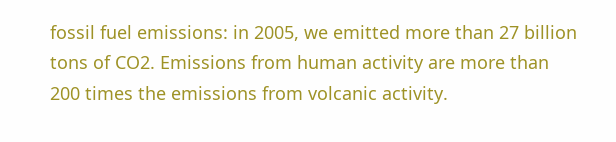fossil fuel emissions: in 2005, we emitted more than 27 billion tons of CO2. Emissions from human activity are more than 200 times the emissions from volcanic activity.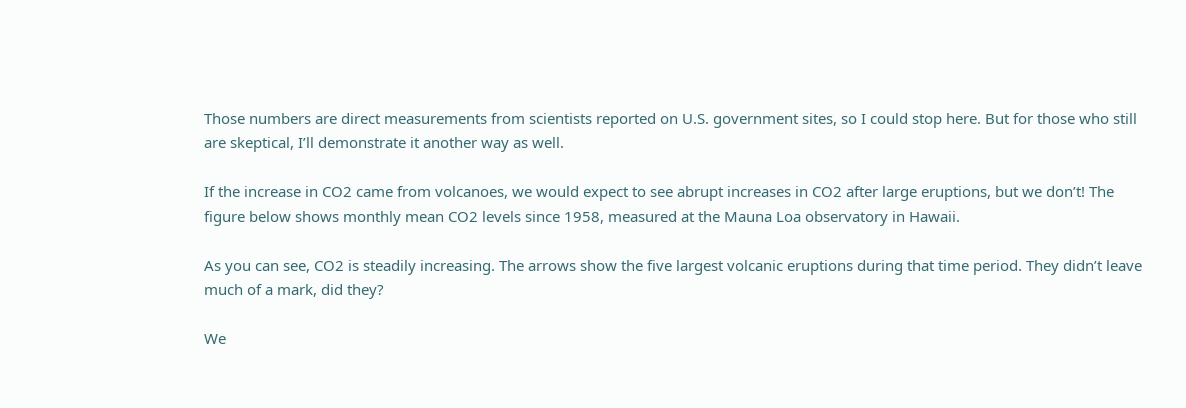Those numbers are direct measurements from scientists reported on U.S. government sites, so I could stop here. But for those who still are skeptical, I’ll demonstrate it another way as well.

If the increase in CO2 came from volcanoes, we would expect to see abrupt increases in CO2 after large eruptions, but we don’t! The figure below shows monthly mean CO2 levels since 1958, measured at the Mauna Loa observatory in Hawaii.

As you can see, CO2 is steadily increasing. The arrows show the five largest volcanic eruptions during that time period. They didn’t leave much of a mark, did they?

We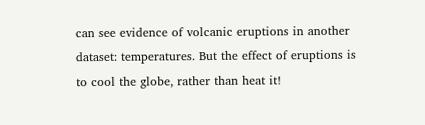can see evidence of volcanic eruptions in another dataset: temperatures. But the effect of eruptions is to cool the globe, rather than heat it!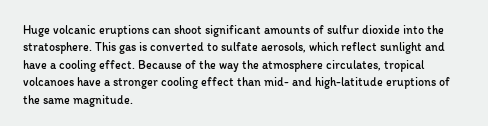Huge volcanic eruptions can shoot significant amounts of sulfur dioxide into the stratosphere. This gas is converted to sulfate aerosols, which reflect sunlight and have a cooling effect. Because of the way the atmosphere circulates, tropical volcanoes have a stronger cooling effect than mid- and high-latitude eruptions of the same magnitude.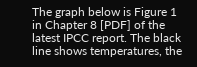The graph below is Figure 1 in Chapter 8 [PDF] of the latest IPCC report. The black line shows temperatures, the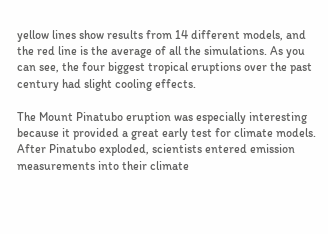yellow lines show results from 14 different models, and the red line is the average of all the simulations. As you can see, the four biggest tropical eruptions over the past century had slight cooling effects.

The Mount Pinatubo eruption was especially interesting because it provided a great early test for climate models. After Pinatubo exploded, scientists entered emission measurements into their climate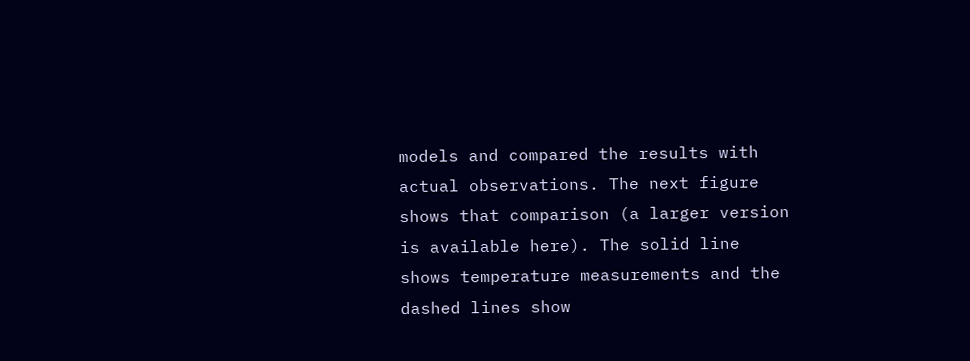models and compared the results with actual observations. The next figure shows that comparison (a larger version is available here). The solid line shows temperature measurements and the dashed lines show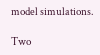model simulations.

Two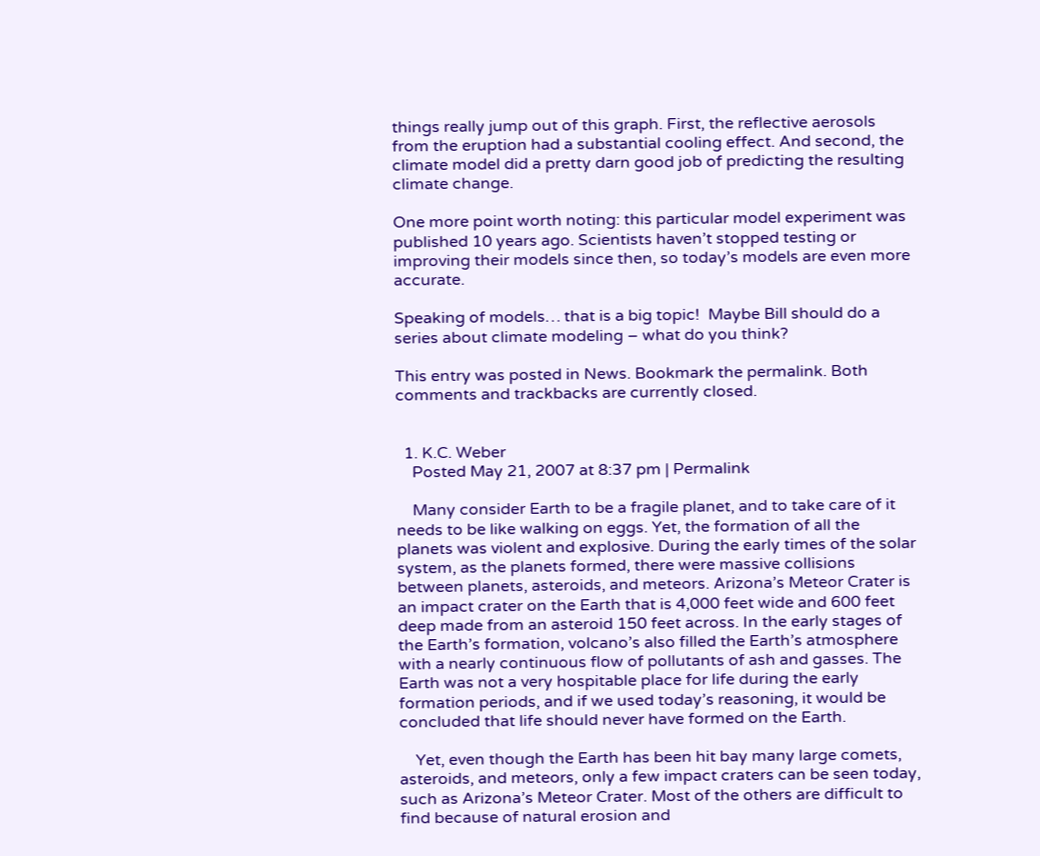things really jump out of this graph. First, the reflective aerosols from the eruption had a substantial cooling effect. And second, the climate model did a pretty darn good job of predicting the resulting climate change.

One more point worth noting: this particular model experiment was published 10 years ago. Scientists haven’t stopped testing or improving their models since then, so today’s models are even more accurate.

Speaking of models… that is a big topic!  Maybe Bill should do a series about climate modeling – what do you think?

This entry was posted in News. Bookmark the permalink. Both comments and trackbacks are currently closed.


  1. K.C. Weber
    Posted May 21, 2007 at 8:37 pm | Permalink

    Many consider Earth to be a fragile planet, and to take care of it needs to be like walking on eggs. Yet, the formation of all the planets was violent and explosive. During the early times of the solar system, as the planets formed, there were massive collisions between planets, asteroids, and meteors. Arizona’s Meteor Crater is an impact crater on the Earth that is 4,000 feet wide and 600 feet deep made from an asteroid 150 feet across. In the early stages of the Earth’s formation, volcano’s also filled the Earth’s atmosphere with a nearly continuous flow of pollutants of ash and gasses. The Earth was not a very hospitable place for life during the early formation periods, and if we used today’s reasoning, it would be concluded that life should never have formed on the Earth.

    Yet, even though the Earth has been hit bay many large comets, asteroids, and meteors, only a few impact craters can be seen today, such as Arizona’s Meteor Crater. Most of the others are difficult to find because of natural erosion and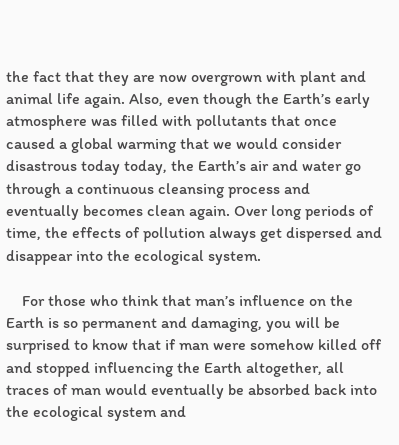the fact that they are now overgrown with plant and animal life again. Also, even though the Earth’s early atmosphere was filled with pollutants that once caused a global warming that we would consider disastrous today today, the Earth’s air and water go through a continuous cleansing process and eventually becomes clean again. Over long periods of time, the effects of pollution always get dispersed and disappear into the ecological system.

    For those who think that man’s influence on the Earth is so permanent and damaging, you will be surprised to know that if man were somehow killed off and stopped influencing the Earth altogether, all traces of man would eventually be absorbed back into the ecological system and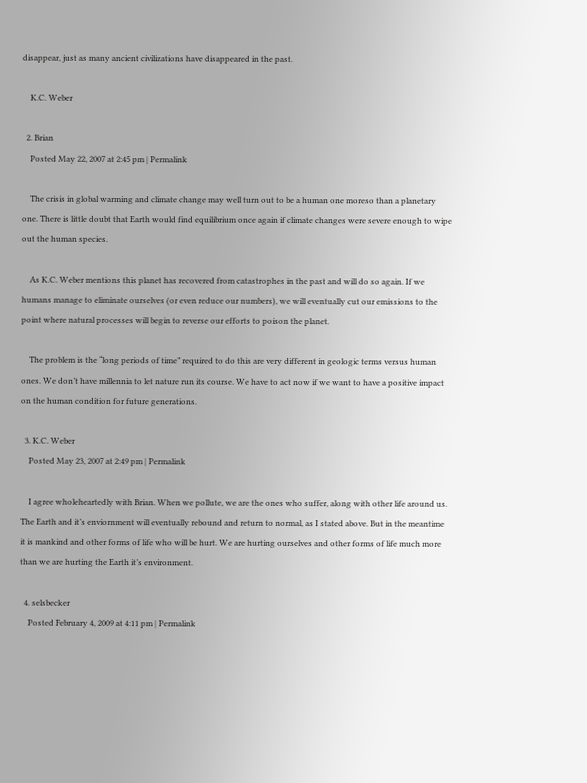disappear, just as many ancient civilizations have disappeared in the past.

    K.C. Weber

  2. Brian
    Posted May 22, 2007 at 2:45 pm | Permalink

    The crisis in global warming and climate change may well turn out to be a human one moreso than a planetary one. There is little doubt that Earth would find equilibrium once again if climate changes were severe enough to wipe out the human species.

    As K.C. Weber mentions this planet has recovered from catastrophes in the past and will do so again. If we humans manage to eliminate ourselves (or even reduce our numbers), we will eventually cut our emissions to the point where natural processes will begin to reverse our efforts to poison the planet.

    The problem is the “long periods of time” required to do this are very different in geologic terms versus human ones. We don’t have millennia to let nature run its course. We have to act now if we want to have a positive impact on the human condition for future generations.

  3. K.C. Weber
    Posted May 23, 2007 at 2:49 pm | Permalink

    I agree wholeheartedly with Brian. When we pollute, we are the ones who suffer, along with other life around us. The Earth and it’s enviornment will eventually rebound and return to normal, as I stated above. But in the meantime it is mankind and other forms of life who will be hurt. We are hurting ourselves and other forms of life much more than we are hurting the Earth it’s environment.

  4. selsbecker
    Posted February 4, 2009 at 4:11 pm | Permalink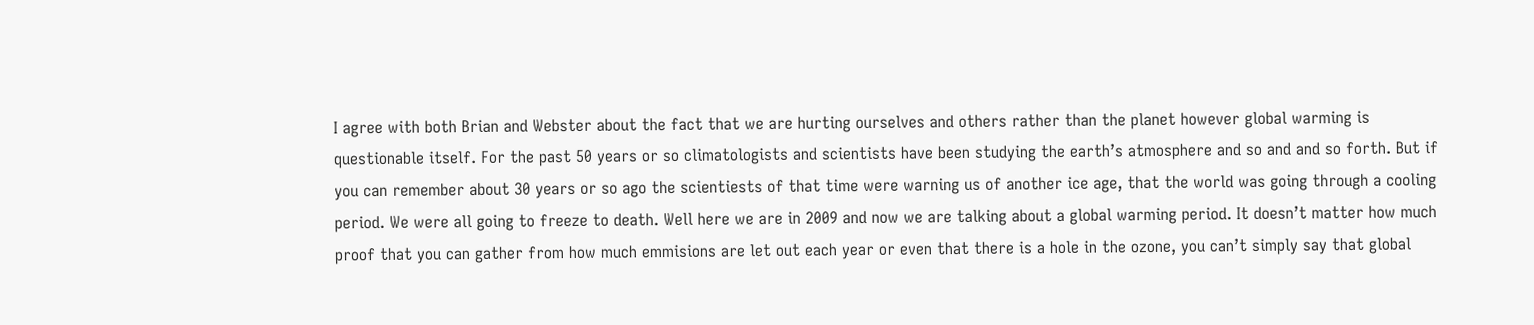I agree with both Brian and Webster about the fact that we are hurting ourselves and others rather than the planet however global warming is questionable itself. For the past 50 years or so climatologists and scientists have been studying the earth’s atmosphere and so and and so forth. But if you can remember about 30 years or so ago the scientiests of that time were warning us of another ice age, that the world was going through a cooling period. We were all going to freeze to death. Well here we are in 2009 and now we are talking about a global warming period. It doesn’t matter how much proof that you can gather from how much emmisions are let out each year or even that there is a hole in the ozone, you can’t simply say that global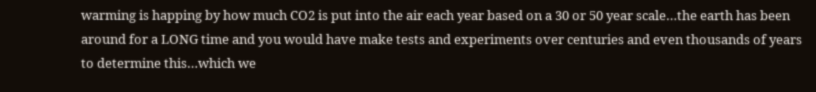warming is happing by how much CO2 is put into the air each year based on a 30 or 50 year scale…the earth has been around for a LONG time and you would have make tests and experiments over centuries and even thousands of years to determine this…which we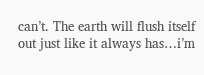can’t. The earth will flush itself out just like it always has…i’m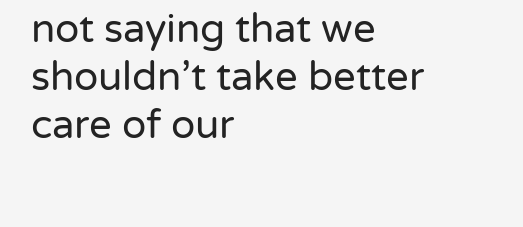not saying that we shouldn’t take better care of our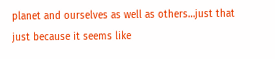planet and ourselves as well as others…just that just because it seems like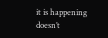it is happening doesn’t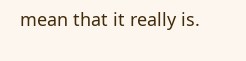mean that it really is.